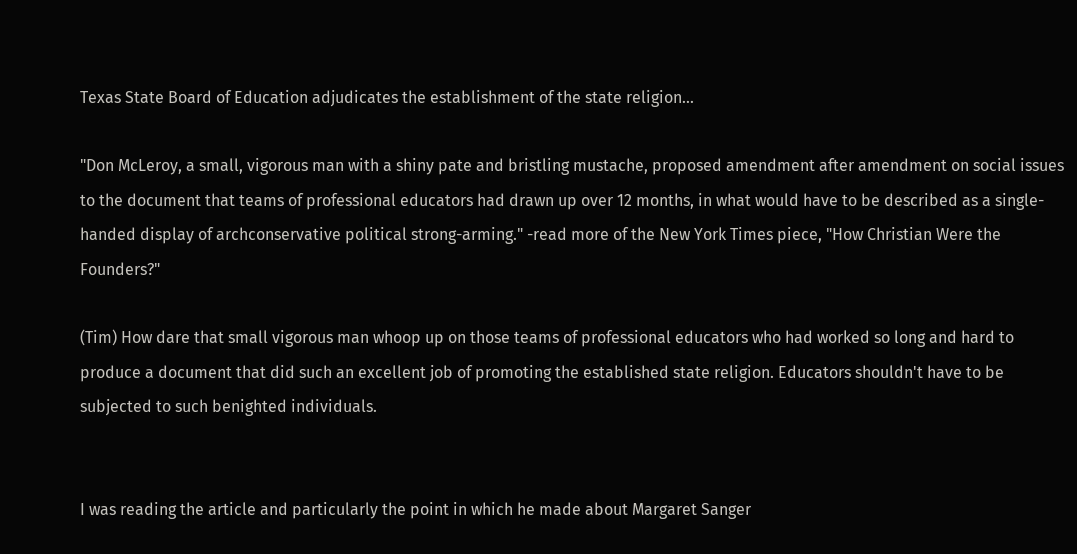Texas State Board of Education adjudicates the establishment of the state religion...

"Don McLeroy, a small, vigorous man with a shiny pate and bristling mustache, proposed amendment after amendment on social issues to the document that teams of professional educators had drawn up over 12 months, in what would have to be described as a single-handed display of archconservative political strong-arming." -read more of the New York Times piece, "How Christian Were the Founders?"

(Tim) How dare that small vigorous man whoop up on those teams of professional educators who had worked so long and hard to produce a document that did such an excellent job of promoting the established state religion. Educators shouldn't have to be subjected to such benighted individuals.


I was reading the article and particularly the point in which he made about Margaret Sanger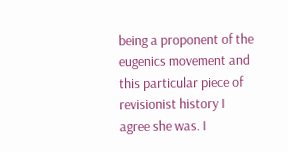being a proponent of the eugenics movement and this particular piece of revisionist history I agree she was. I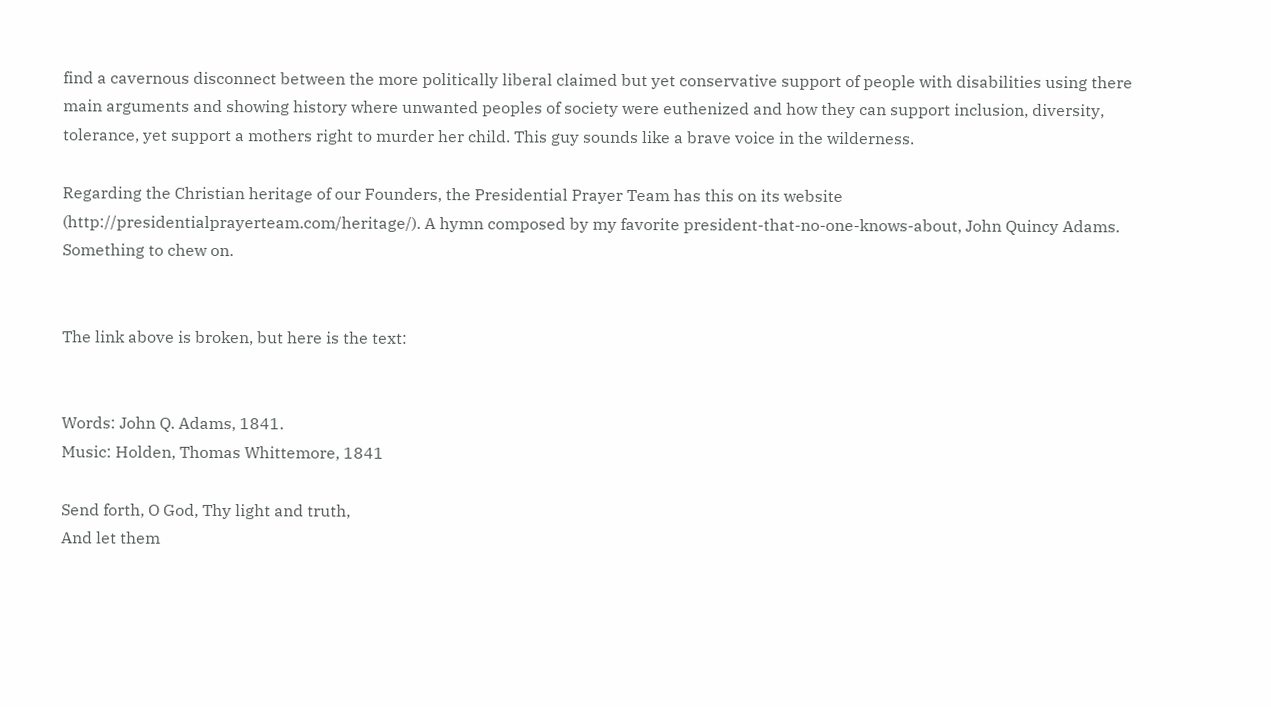find a cavernous disconnect between the more politically liberal claimed but yet conservative support of people with disabilities using there main arguments and showing history where unwanted peoples of society were euthenized and how they can support inclusion, diversity, tolerance, yet support a mothers right to murder her child. This guy sounds like a brave voice in the wilderness.

Regarding the Christian heritage of our Founders, the Presidential Prayer Team has this on its website (http://presidentialprayerteam.com/heritage/). A hymn composed by my favorite president-that-no-one-knows-about, John Quincy Adams. Something to chew on.


The link above is broken, but here is the text:


Words: John Q. Adams, 1841.
Music: Holden, Thomas Whittemore, 1841

Send forth, O God, Thy light and truth,
And let them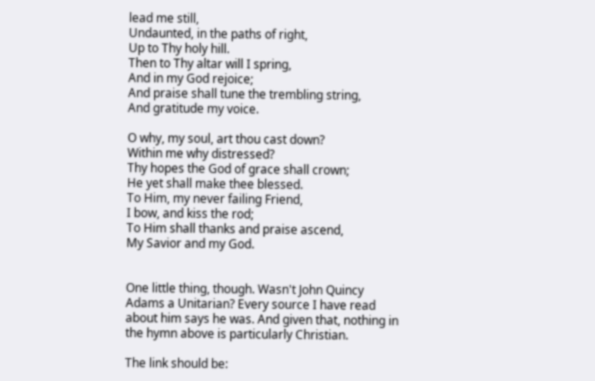lead me still,
Undaunted, in the paths of right,
Up to Thy holy hill.
Then to Thy altar will I spring,
And in my God rejoice;
And praise shall tune the trembling string,
And gratitude my voice.

O why, my soul, art thou cast down?
Within me why distressed?
Thy hopes the God of grace shall crown;
He yet shall make thee blessed.
To Him, my never failing Friend,
I bow, and kiss the rod;
To Him shall thanks and praise ascend,
My Savior and my God.


One little thing, though. Wasn't John Quincy Adams a Unitarian? Every source I have read about him says he was. And given that, nothing in the hymn above is particularly Christian.

The link should be: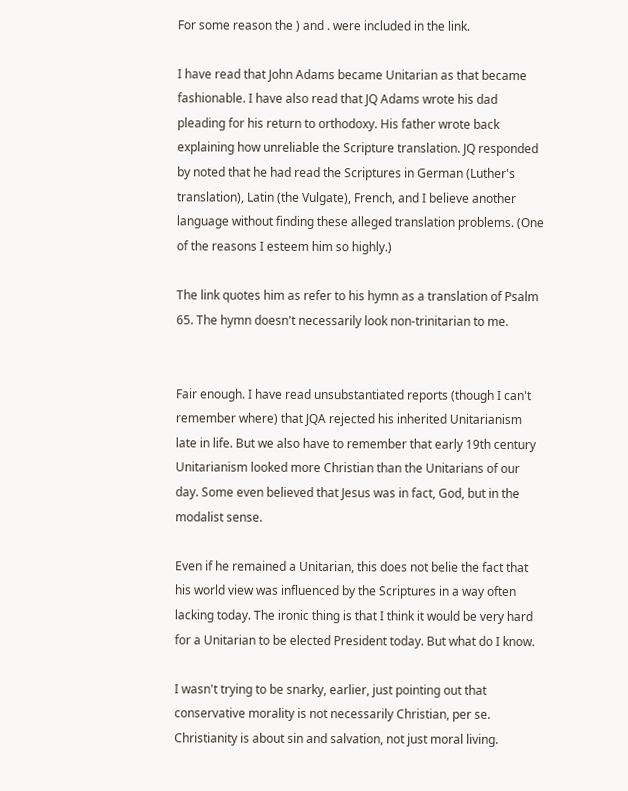For some reason the ) and . were included in the link.

I have read that John Adams became Unitarian as that became fashionable. I have also read that JQ Adams wrote his dad pleading for his return to orthodoxy. His father wrote back explaining how unreliable the Scripture translation. JQ responded by noted that he had read the Scriptures in German (Luther's translation), Latin (the Vulgate), French, and I believe another language without finding these alleged translation problems. (One of the reasons I esteem him so highly.)

The link quotes him as refer to his hymn as a translation of Psalm 65. The hymn doesn't necessarily look non-trinitarian to me.


Fair enough. I have read unsubstantiated reports (though I can't remember where) that JQA rejected his inherited Unitarianism late in life. But we also have to remember that early 19th century Unitarianism looked more Christian than the Unitarians of our day. Some even believed that Jesus was in fact, God, but in the modalist sense.

Even if he remained a Unitarian, this does not belie the fact that his world view was influenced by the Scriptures in a way often lacking today. The ironic thing is that I think it would be very hard for a Unitarian to be elected President today. But what do I know.

I wasn't trying to be snarky, earlier, just pointing out that conservative morality is not necessarily Christian, per se. Christianity is about sin and salvation, not just moral living.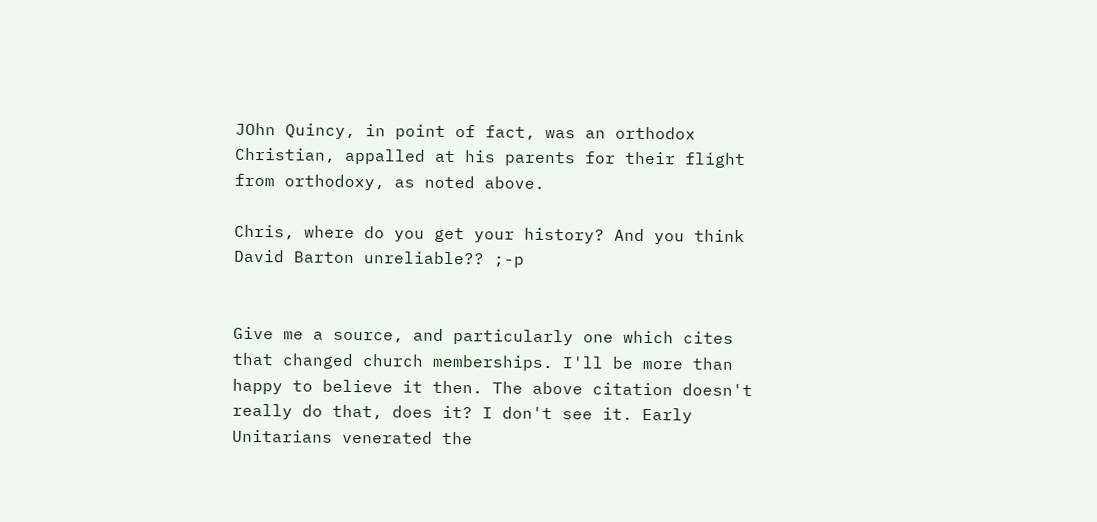JOhn Quincy, in point of fact, was an orthodox Christian, appalled at his parents for their flight from orthodoxy, as noted above.

Chris, where do you get your history? And you think David Barton unreliable?? ;-p


Give me a source, and particularly one which cites that changed church memberships. I'll be more than happy to believe it then. The above citation doesn't really do that, does it? I don't see it. Early Unitarians venerated the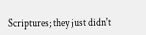Scriptures; they just didn't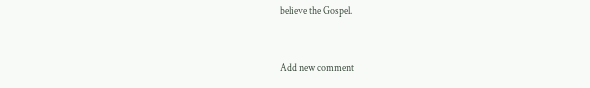believe the Gospel.


Add new comment